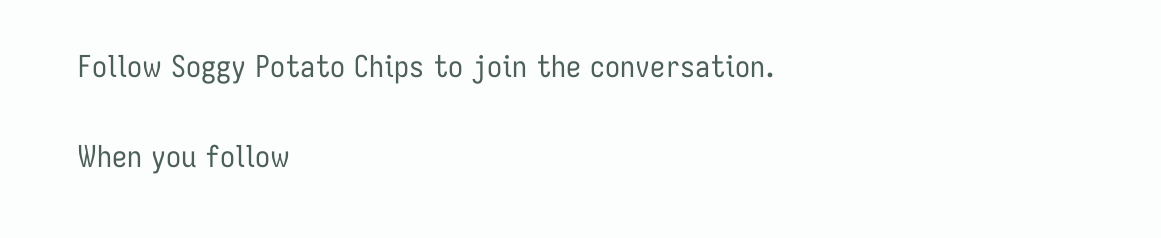Follow Soggy Potato Chips to join the conversation.

When you follow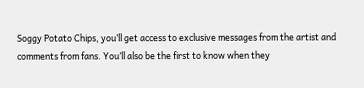Soggy Potato Chips, you’ll get access to exclusive messages from the artist and comments from fans. You’ll also be the first to know when they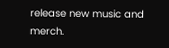release new music and merch.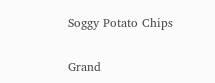Soggy Potato Chips

Grand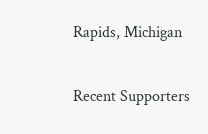Rapids, Michigan

Recent Supporters